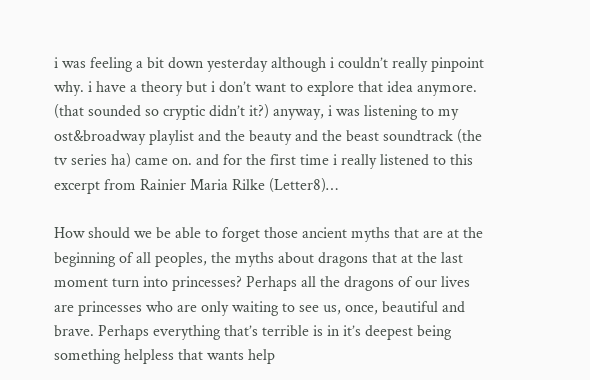i was feeling a bit down yesterday although i couldn’t really pinpoint why. i have a theory but i don’t want to explore that idea anymore. (that sounded so cryptic didn’t it?) anyway, i was listening to my ost&broadway playlist and the beauty and the beast soundtrack (the tv series ha) came on. and for the first time i really listened to this excerpt from Rainier Maria Rilke (Letter8)…

How should we be able to forget those ancient myths that are at the beginning of all peoples, the myths about dragons that at the last moment turn into princesses? Perhaps all the dragons of our lives are princesses who are only waiting to see us, once, beautiful and brave. Perhaps everything that’s terrible is in it’s deepest being something helpless that wants help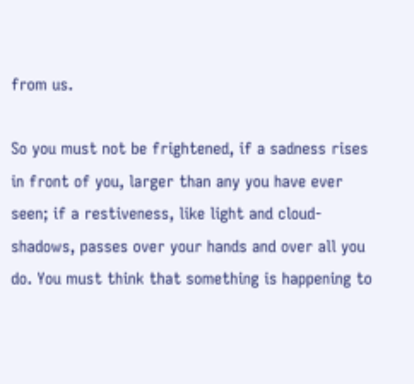from us.

So you must not be frightened, if a sadness rises in front of you, larger than any you have ever seen; if a restiveness, like light and cloud-shadows, passes over your hands and over all you do. You must think that something is happening to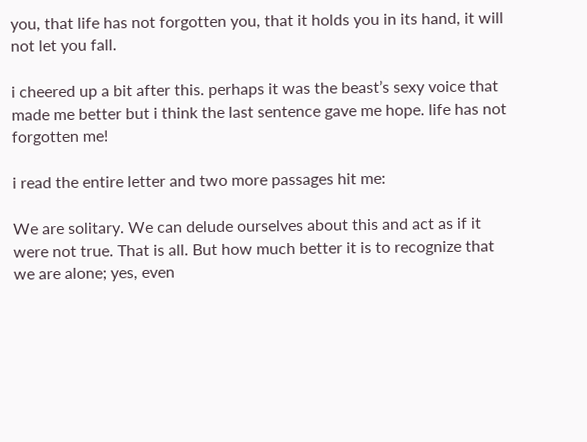you, that life has not forgotten you, that it holds you in its hand, it will not let you fall.

i cheered up a bit after this. perhaps it was the beast’s sexy voice that made me better but i think the last sentence gave me hope. life has not forgotten me!

i read the entire letter and two more passages hit me:

We are solitary. We can delude ourselves about this and act as if it were not true. That is all. But how much better it is to recognize that we are alone; yes, even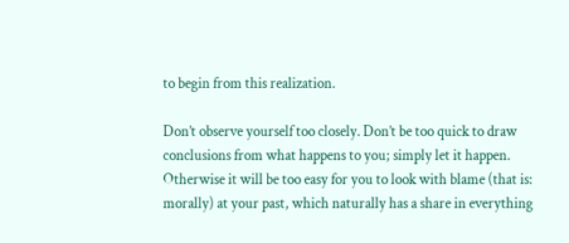to begin from this realization.

Don’t observe yourself too closely. Don’t be too quick to draw conclusions from what happens to you; simply let it happen. Otherwise it will be too easy for you to look with blame (that is: morally) at your past, which naturally has a share in everything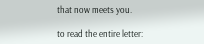that now meets you.

to read the entire letter: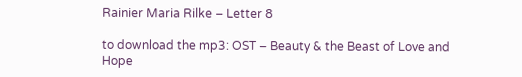Rainier Maria Rilke – Letter 8

to download the mp3: OST – Beauty & the Beast of Love and Hope